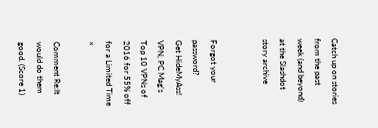Catch up on stories from the past week (and beyond) at the Slashdot story archive


Forgot your password?
Get HideMyAss! VPN, PC Mag's Top 10 VPNs of 2016 for 55% off for a Limited Time ×

Comment Re:It would do them good. (Score 1)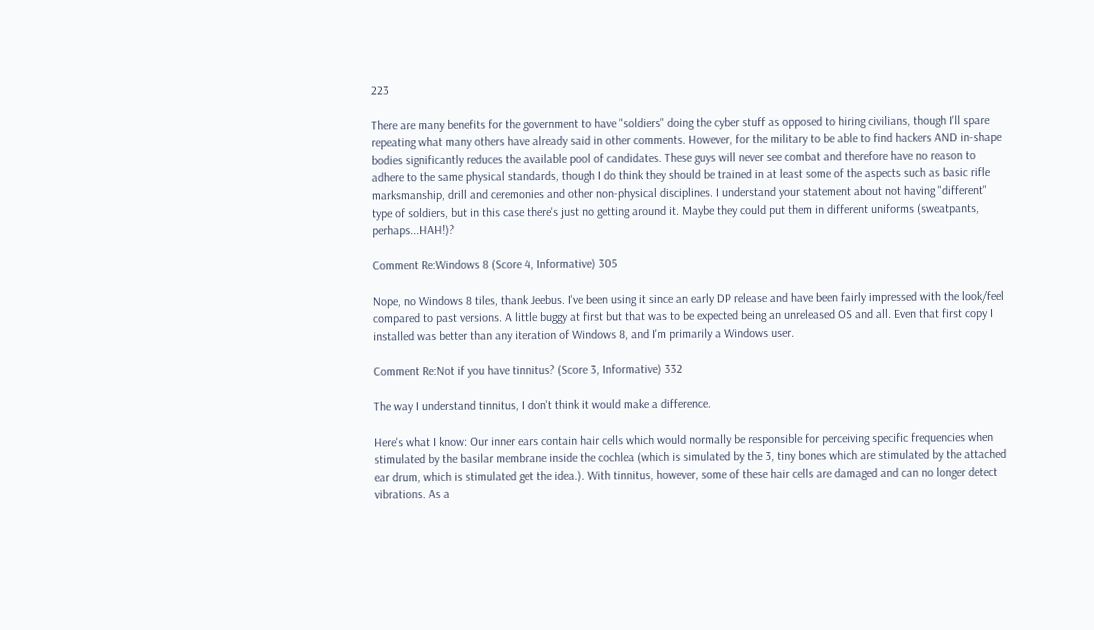223

There are many benefits for the government to have "soldiers" doing the cyber stuff as opposed to hiring civilians, though I'll spare repeating what many others have already said in other comments. However, for the military to be able to find hackers AND in-shape bodies significantly reduces the available pool of candidates. These guys will never see combat and therefore have no reason to adhere to the same physical standards, though I do think they should be trained in at least some of the aspects such as basic rifle marksmanship, drill and ceremonies and other non-physical disciplines. I understand your statement about not having "different" type of soldiers, but in this case there's just no getting around it. Maybe they could put them in different uniforms (sweatpants, perhaps...HAH!)?

Comment Re:Windows 8 (Score 4, Informative) 305

Nope, no Windows 8 tiles, thank Jeebus. I've been using it since an early DP release and have been fairly impressed with the look/feel compared to past versions. A little buggy at first but that was to be expected being an unreleased OS and all. Even that first copy I installed was better than any iteration of Windows 8, and I'm primarily a Windows user.

Comment Re:Not if you have tinnitus? (Score 3, Informative) 332

The way I understand tinnitus, I don't think it would make a difference.

Here's what I know: Our inner ears contain hair cells which would normally be responsible for perceiving specific frequencies when stimulated by the basilar membrane inside the cochlea (which is simulated by the 3, tiny bones which are stimulated by the attached ear drum, which is stimulated get the idea.). With tinnitus, however, some of these hair cells are damaged and can no longer detect vibrations. As a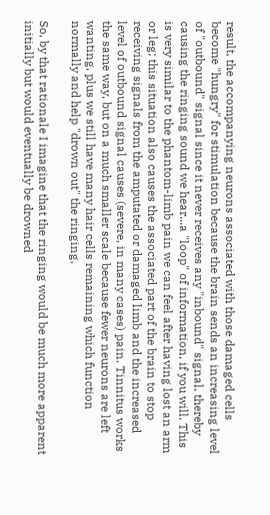result, the accompanying neurons associated with those damaged cells become "hungry" for stimulation because the brain sends an increasing level of "outbound" signal since it never receives any "inbound" signal, thereby causing the ringing sound we hear...a "loop" of information, if you will. This is very similar to the phantom-limb pain we can feel after having lost an arm or leg; this situation also causes the associated part of the brain to stop receiving signals from the amputated or damaged limb and the increased level of outbound signal causes (severe, in many cases) pain. Tinnitus works the same way, but on a much smaller scale because fewer neurons are left wanting, plus we still have many hair cells remaining which function normally and help "drown out" the ringing.

So, by that rationale I imagine that the ringing would be much more apparent initially but would eventually be drowned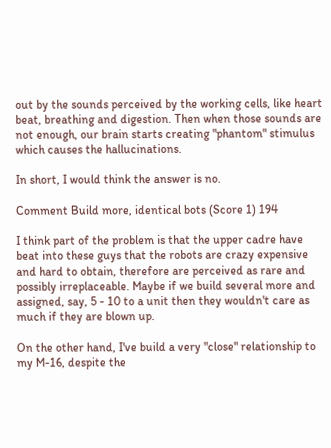out by the sounds perceived by the working cells, like heart beat, breathing and digestion. Then when those sounds are not enough, our brain starts creating "phantom" stimulus which causes the hallucinations.

In short, I would think the answer is no.

Comment Build more, identical bots (Score 1) 194

I think part of the problem is that the upper cadre have beat into these guys that the robots are crazy expensive and hard to obtain, therefore are perceived as rare and possibly irreplaceable. Maybe if we build several more and assigned, say, 5 - 10 to a unit then they wouldn't care as much if they are blown up.

On the other hand, I've build a very "close" relationship to my M-16, despite the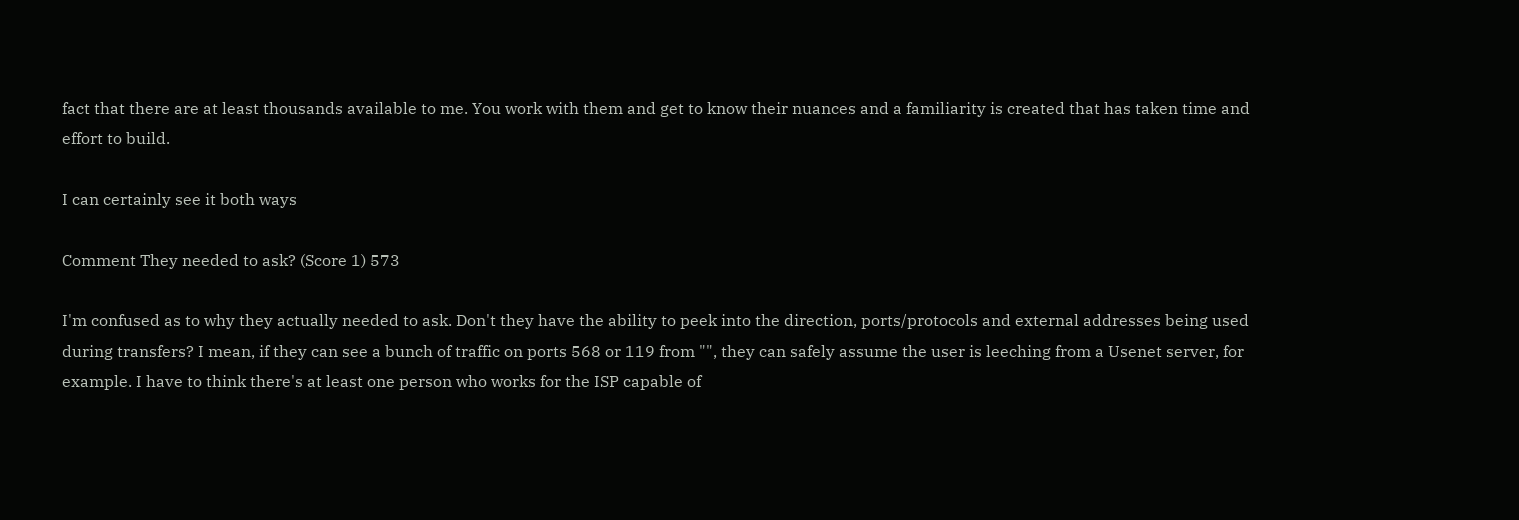fact that there are at least thousands available to me. You work with them and get to know their nuances and a familiarity is created that has taken time and effort to build.

I can certainly see it both ways

Comment They needed to ask? (Score 1) 573

I'm confused as to why they actually needed to ask. Don't they have the ability to peek into the direction, ports/protocols and external addresses being used during transfers? I mean, if they can see a bunch of traffic on ports 568 or 119 from "", they can safely assume the user is leeching from a Usenet server, for example. I have to think there's at least one person who works for the ISP capable of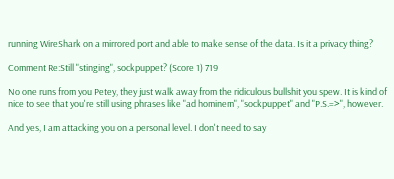running WireShark on a mirrored port and able to make sense of the data. Is it a privacy thing?

Comment Re:Still "stinging", sockpuppet? (Score 1) 719

No one runs from you Petey, they just walk away from the ridiculous bullshit you spew. It is kind of nice to see that you're still using phrases like "ad hominem", "sockpuppet" and "P.S.=>", however.

And yes, I am attacking you on a personal level. I don't need to say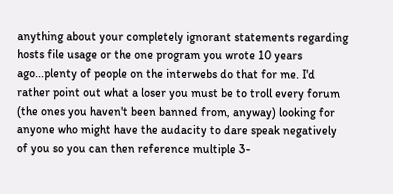anything about your completely ignorant statements regarding hosts file usage or the one program you wrote 10 years ago...plenty of people on the interwebs do that for me. I'd rather point out what a loser you must be to troll every forum (the ones you haven't been banned from, anyway) looking for anyone who might have the audacity to dare speak negatively of you so you can then reference multiple 3-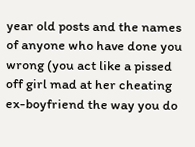year old posts and the names of anyone who have done you wrong (you act like a pissed off girl mad at her cheating ex-boyfriend the way you do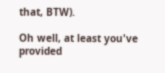that, BTW).

Oh well, at least you've provided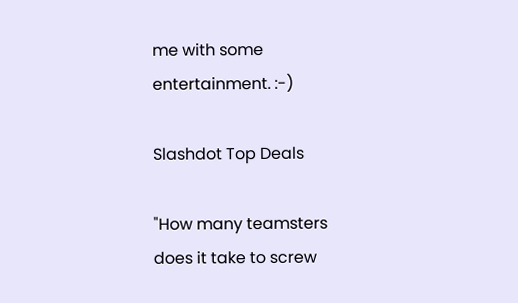me with some entertainment. :-)

Slashdot Top Deals

"How many teamsters does it take to screw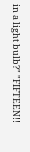in a light bulb?" "FIFTEEN!!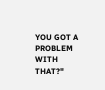YOU GOT A PROBLEM WITH THAT?"